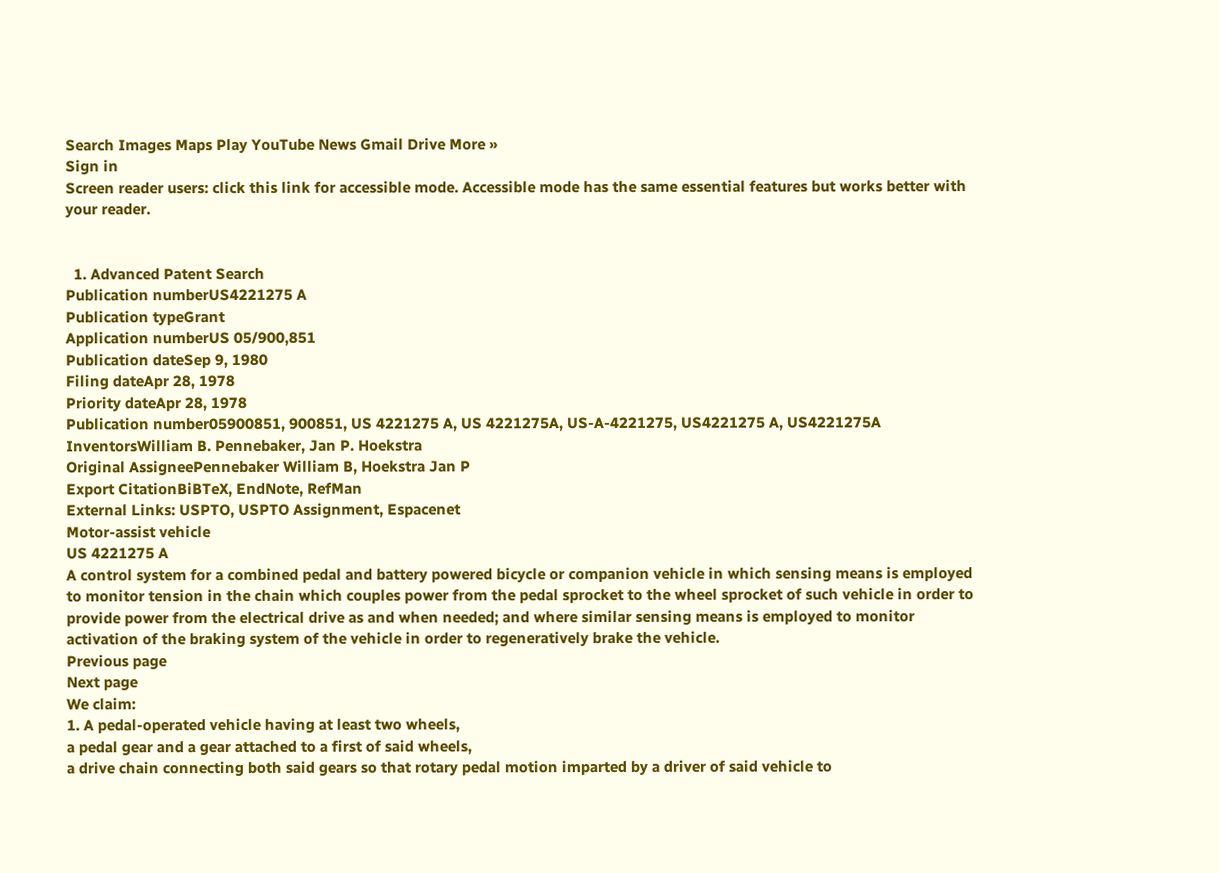Search Images Maps Play YouTube News Gmail Drive More »
Sign in
Screen reader users: click this link for accessible mode. Accessible mode has the same essential features but works better with your reader.


  1. Advanced Patent Search
Publication numberUS4221275 A
Publication typeGrant
Application numberUS 05/900,851
Publication dateSep 9, 1980
Filing dateApr 28, 1978
Priority dateApr 28, 1978
Publication number05900851, 900851, US 4221275 A, US 4221275A, US-A-4221275, US4221275 A, US4221275A
InventorsWilliam B. Pennebaker, Jan P. Hoekstra
Original AssigneePennebaker William B, Hoekstra Jan P
Export CitationBiBTeX, EndNote, RefMan
External Links: USPTO, USPTO Assignment, Espacenet
Motor-assist vehicle
US 4221275 A
A control system for a combined pedal and battery powered bicycle or companion vehicle in which sensing means is employed to monitor tension in the chain which couples power from the pedal sprocket to the wheel sprocket of such vehicle in order to provide power from the electrical drive as and when needed; and where similar sensing means is employed to monitor activation of the braking system of the vehicle in order to regeneratively brake the vehicle.
Previous page
Next page
We claim:
1. A pedal-operated vehicle having at least two wheels,
a pedal gear and a gear attached to a first of said wheels,
a drive chain connecting both said gears so that rotary pedal motion imparted by a driver of said vehicle to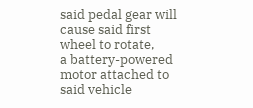said pedal gear will cause said first wheel to rotate,
a battery-powered motor attached to said vehicle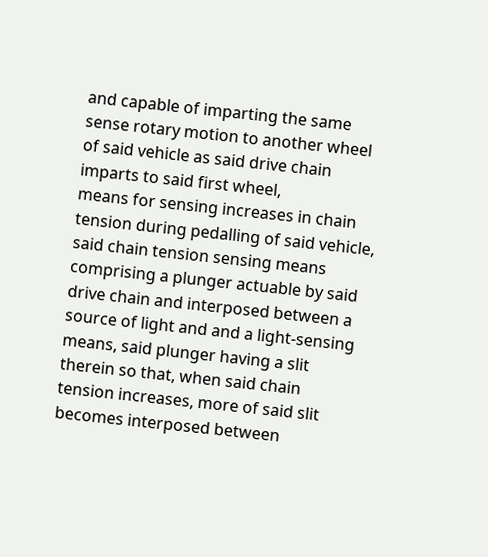and capable of imparting the same sense rotary motion to another wheel of said vehicle as said drive chain imparts to said first wheel,
means for sensing increases in chain tension during pedalling of said vehicle,
said chain tension sensing means comprising a plunger actuable by said drive chain and interposed between a source of light and and a light-sensing means, said plunger having a slit therein so that, when said chain tension increases, more of said slit becomes interposed between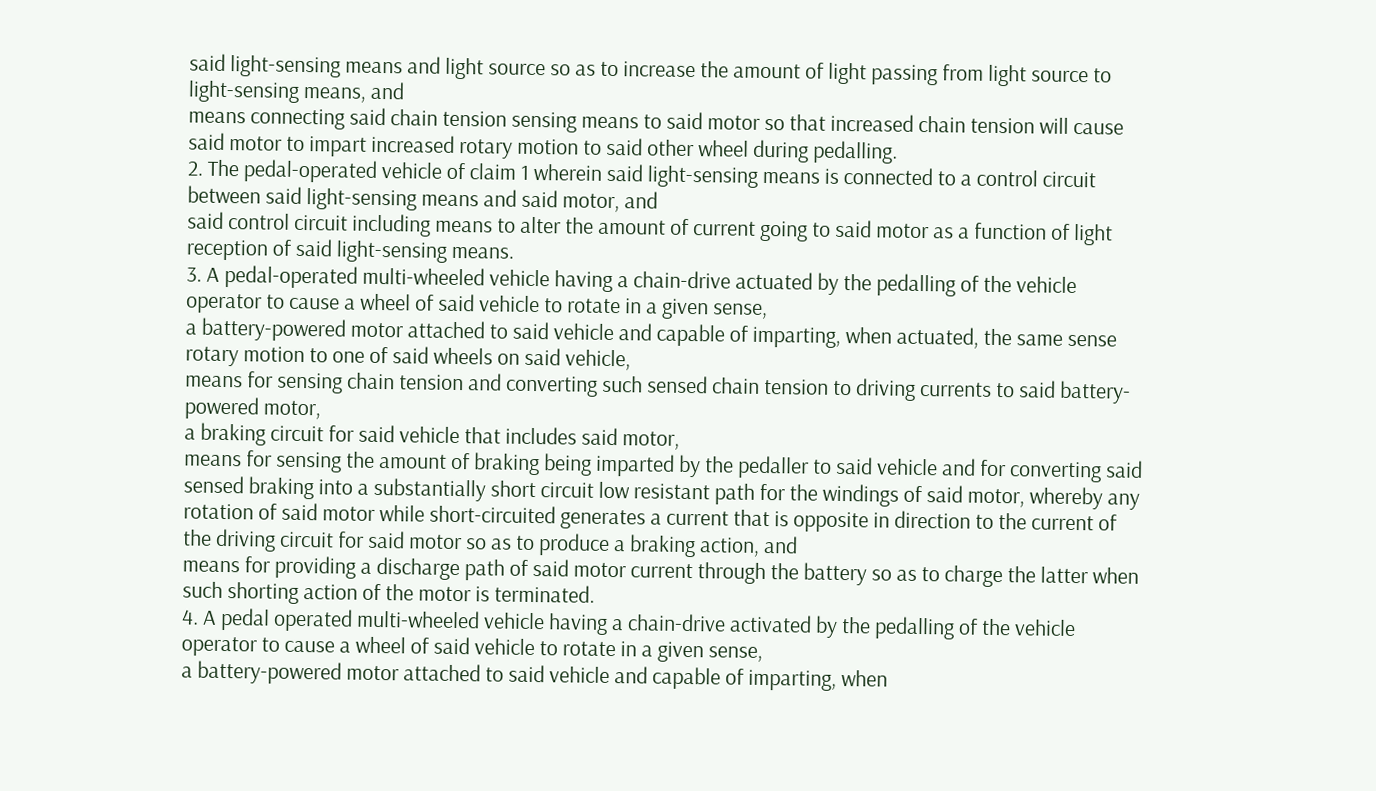said light-sensing means and light source so as to increase the amount of light passing from light source to light-sensing means, and
means connecting said chain tension sensing means to said motor so that increased chain tension will cause said motor to impart increased rotary motion to said other wheel during pedalling.
2. The pedal-operated vehicle of claim 1 wherein said light-sensing means is connected to a control circuit between said light-sensing means and said motor, and
said control circuit including means to alter the amount of current going to said motor as a function of light reception of said light-sensing means.
3. A pedal-operated multi-wheeled vehicle having a chain-drive actuated by the pedalling of the vehicle operator to cause a wheel of said vehicle to rotate in a given sense,
a battery-powered motor attached to said vehicle and capable of imparting, when actuated, the same sense rotary motion to one of said wheels on said vehicle,
means for sensing chain tension and converting such sensed chain tension to driving currents to said battery-powered motor,
a braking circuit for said vehicle that includes said motor,
means for sensing the amount of braking being imparted by the pedaller to said vehicle and for converting said sensed braking into a substantially short circuit low resistant path for the windings of said motor, whereby any rotation of said motor while short-circuited generates a current that is opposite in direction to the current of the driving circuit for said motor so as to produce a braking action, and
means for providing a discharge path of said motor current through the battery so as to charge the latter when such shorting action of the motor is terminated.
4. A pedal operated multi-wheeled vehicle having a chain-drive activated by the pedalling of the vehicle operator to cause a wheel of said vehicle to rotate in a given sense,
a battery-powered motor attached to said vehicle and capable of imparting, when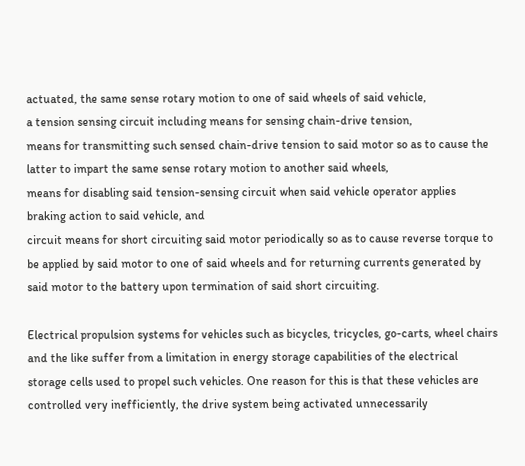actuated, the same sense rotary motion to one of said wheels of said vehicle,
a tension sensing circuit including means for sensing chain-drive tension,
means for transmitting such sensed chain-drive tension to said motor so as to cause the latter to impart the same sense rotary motion to another said wheels,
means for disabling said tension-sensing circuit when said vehicle operator applies braking action to said vehicle, and
circuit means for short circuiting said motor periodically so as to cause reverse torque to be applied by said motor to one of said wheels and for returning currents generated by said motor to the battery upon termination of said short circuiting.

Electrical propulsion systems for vehicles such as bicycles, tricycles, go-carts, wheel chairs and the like suffer from a limitation in energy storage capabilities of the electrical storage cells used to propel such vehicles. One reason for this is that these vehicles are controlled very inefficiently, the drive system being activated unnecessarily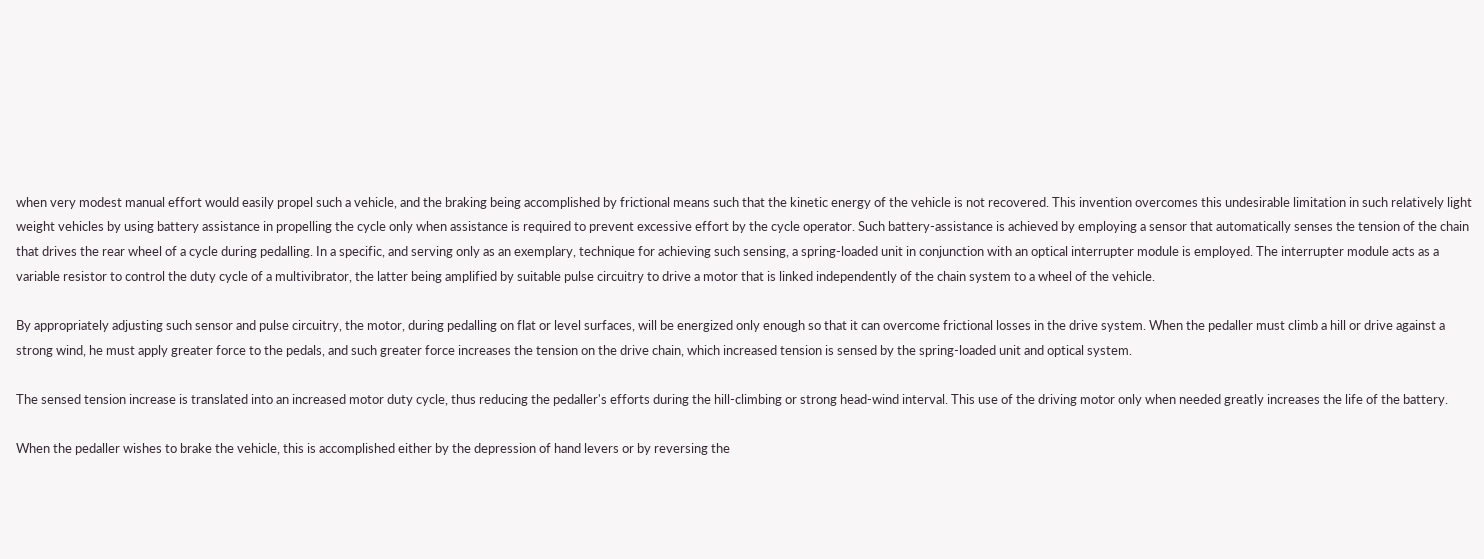when very modest manual effort would easily propel such a vehicle, and the braking being accomplished by frictional means such that the kinetic energy of the vehicle is not recovered. This invention overcomes this undesirable limitation in such relatively light weight vehicles by using battery assistance in propelling the cycle only when assistance is required to prevent excessive effort by the cycle operator. Such battery-assistance is achieved by employing a sensor that automatically senses the tension of the chain that drives the rear wheel of a cycle during pedalling. In a specific, and serving only as an exemplary, technique for achieving such sensing, a spring-loaded unit in conjunction with an optical interrupter module is employed. The interrupter module acts as a variable resistor to control the duty cycle of a multivibrator, the latter being amplified by suitable pulse circuitry to drive a motor that is linked independently of the chain system to a wheel of the vehicle.

By appropriately adjusting such sensor and pulse circuitry, the motor, during pedalling on flat or level surfaces, will be energized only enough so that it can overcome frictional losses in the drive system. When the pedaller must climb a hill or drive against a strong wind, he must apply greater force to the pedals, and such greater force increases the tension on the drive chain, which increased tension is sensed by the spring-loaded unit and optical system.

The sensed tension increase is translated into an increased motor duty cycle, thus reducing the pedaller's efforts during the hill-climbing or strong head-wind interval. This use of the driving motor only when needed greatly increases the life of the battery.

When the pedaller wishes to brake the vehicle, this is accomplished either by the depression of hand levers or by reversing the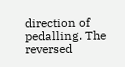direction of pedalling. The reversed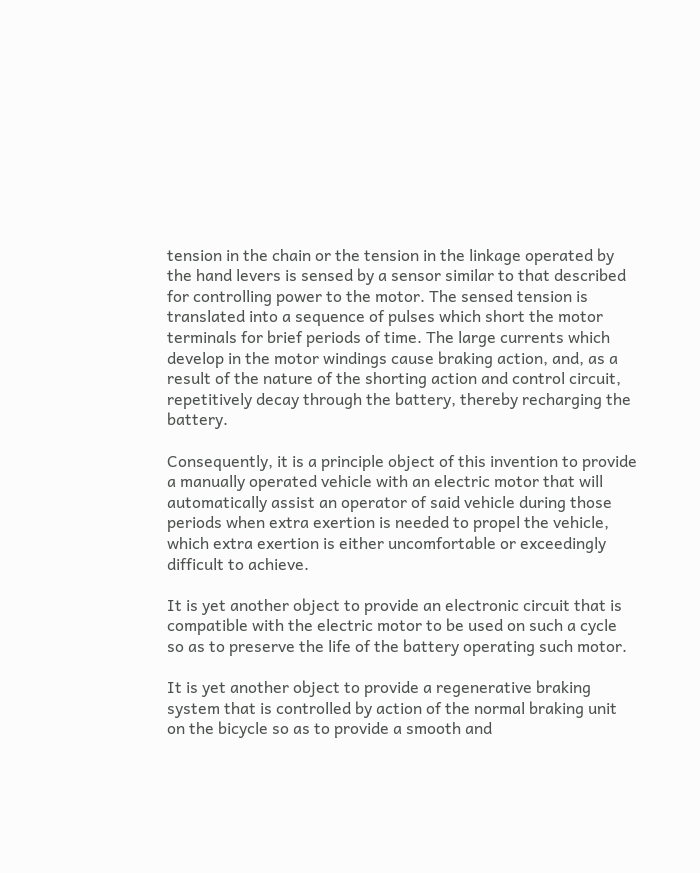tension in the chain or the tension in the linkage operated by the hand levers is sensed by a sensor similar to that described for controlling power to the motor. The sensed tension is translated into a sequence of pulses which short the motor terminals for brief periods of time. The large currents which develop in the motor windings cause braking action, and, as a result of the nature of the shorting action and control circuit, repetitively decay through the battery, thereby recharging the battery.

Consequently, it is a principle object of this invention to provide a manually operated vehicle with an electric motor that will automatically assist an operator of said vehicle during those periods when extra exertion is needed to propel the vehicle, which extra exertion is either uncomfortable or exceedingly difficult to achieve.

It is yet another object to provide an electronic circuit that is compatible with the electric motor to be used on such a cycle so as to preserve the life of the battery operating such motor.

It is yet another object to provide a regenerative braking system that is controlled by action of the normal braking unit on the bicycle so as to provide a smooth and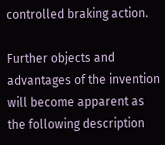controlled braking action.

Further objects and advantages of the invention will become apparent as the following description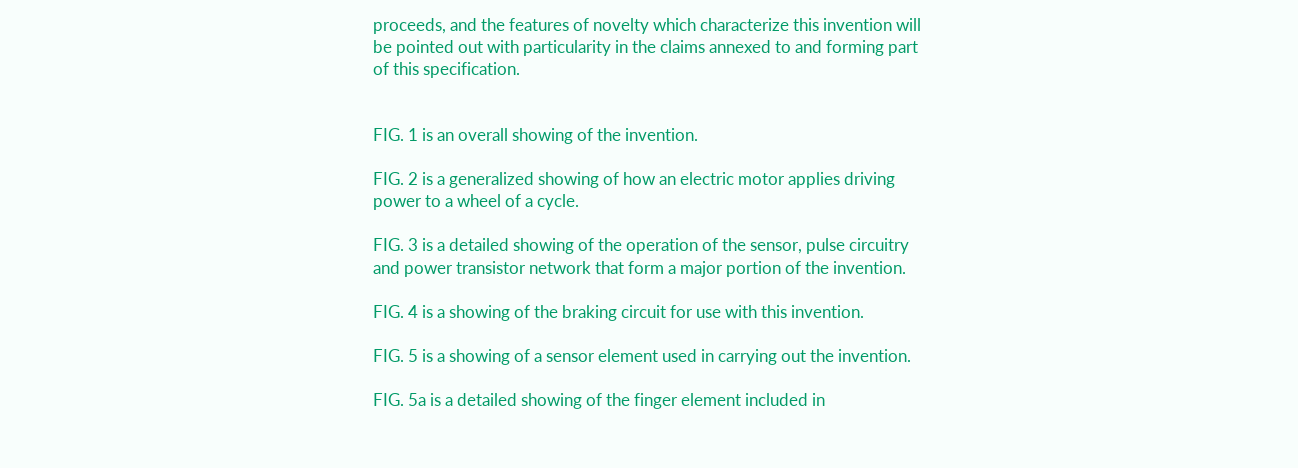proceeds, and the features of novelty which characterize this invention will be pointed out with particularity in the claims annexed to and forming part of this specification.


FIG. 1 is an overall showing of the invention.

FIG. 2 is a generalized showing of how an electric motor applies driving power to a wheel of a cycle.

FIG. 3 is a detailed showing of the operation of the sensor, pulse circuitry and power transistor network that form a major portion of the invention.

FIG. 4 is a showing of the braking circuit for use with this invention.

FIG. 5 is a showing of a sensor element used in carrying out the invention.

FIG. 5a is a detailed showing of the finger element included in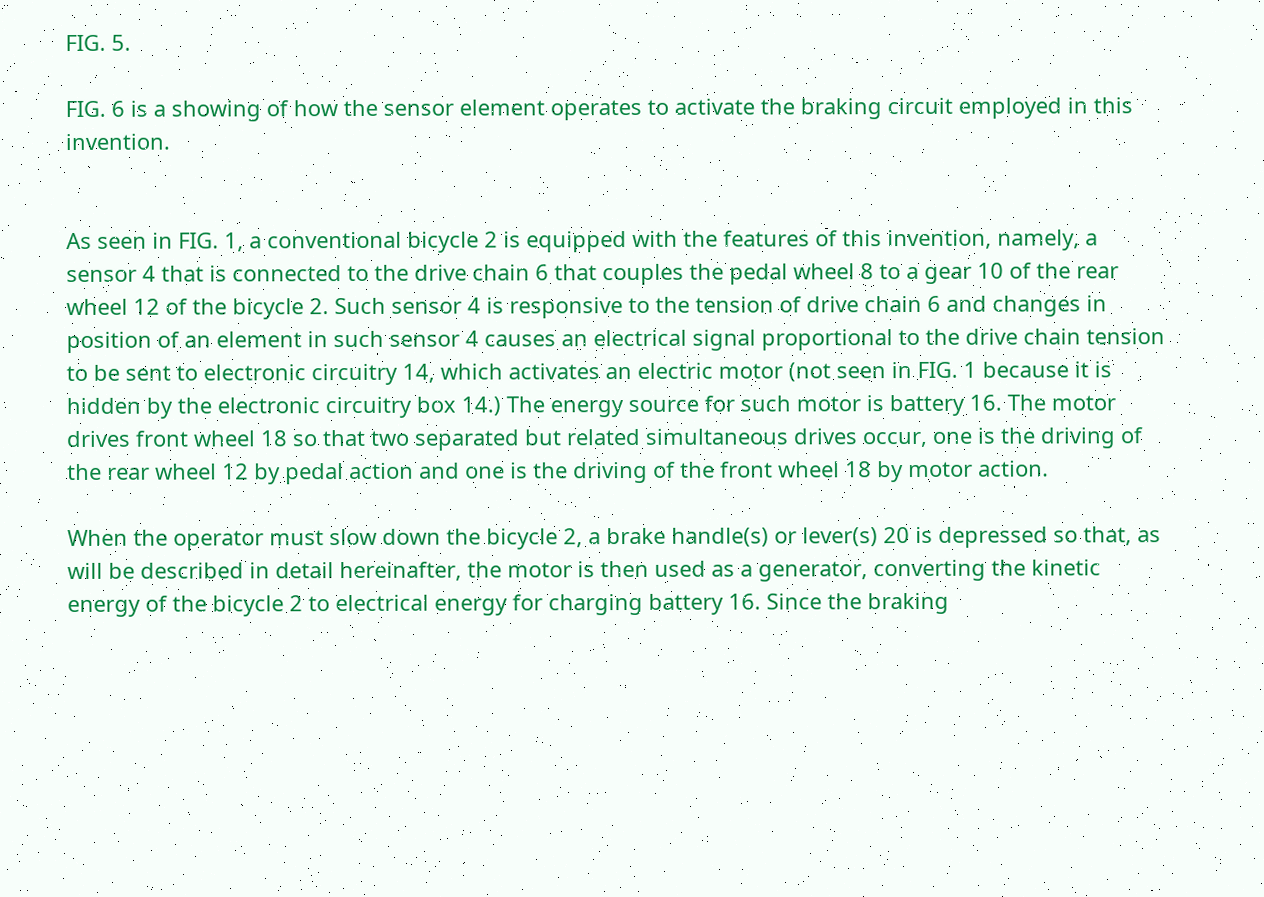FIG. 5.

FIG. 6 is a showing of how the sensor element operates to activate the braking circuit employed in this invention.


As seen in FIG. 1, a conventional bicycle 2 is equipped with the features of this invention, namely, a sensor 4 that is connected to the drive chain 6 that couples the pedal wheel 8 to a gear 10 of the rear wheel 12 of the bicycle 2. Such sensor 4 is responsive to the tension of drive chain 6 and changes in position of an element in such sensor 4 causes an electrical signal proportional to the drive chain tension to be sent to electronic circuitry 14, which activates an electric motor (not seen in FIG. 1 because it is hidden by the electronic circuitry box 14.) The energy source for such motor is battery 16. The motor drives front wheel 18 so that two separated but related simultaneous drives occur, one is the driving of the rear wheel 12 by pedal action and one is the driving of the front wheel 18 by motor action.

When the operator must slow down the bicycle 2, a brake handle(s) or lever(s) 20 is depressed so that, as will be described in detail hereinafter, the motor is then used as a generator, converting the kinetic energy of the bicycle 2 to electrical energy for charging battery 16. Since the braking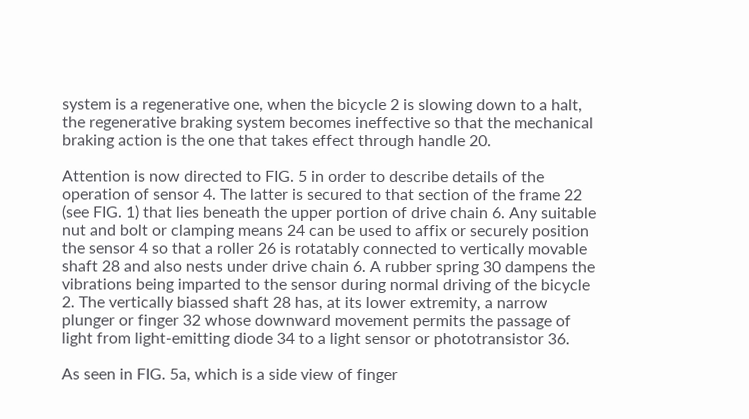system is a regenerative one, when the bicycle 2 is slowing down to a halt, the regenerative braking system becomes ineffective so that the mechanical braking action is the one that takes effect through handle 20.

Attention is now directed to FIG. 5 in order to describe details of the operation of sensor 4. The latter is secured to that section of the frame 22 (see FIG. 1) that lies beneath the upper portion of drive chain 6. Any suitable nut and bolt or clamping means 24 can be used to affix or securely position the sensor 4 so that a roller 26 is rotatably connected to vertically movable shaft 28 and also nests under drive chain 6. A rubber spring 30 dampens the vibrations being imparted to the sensor during normal driving of the bicycle 2. The vertically biassed shaft 28 has, at its lower extremity, a narrow plunger or finger 32 whose downward movement permits the passage of light from light-emitting diode 34 to a light sensor or phototransistor 36.

As seen in FIG. 5a, which is a side view of finger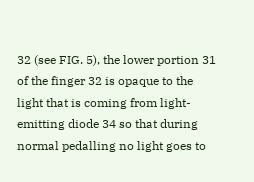32 (see FIG. 5), the lower portion 31 of the finger 32 is opaque to the light that is coming from light-emitting diode 34 so that during normal pedalling no light goes to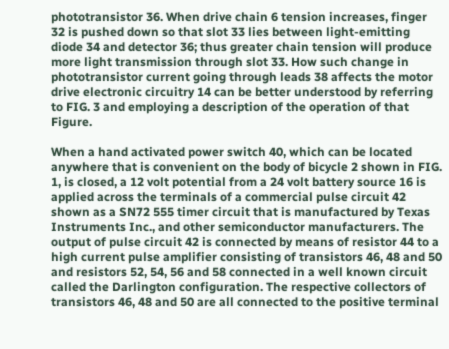phototransistor 36. When drive chain 6 tension increases, finger 32 is pushed down so that slot 33 lies between light-emitting diode 34 and detector 36; thus greater chain tension will produce more light transmission through slot 33. How such change in phototransistor current going through leads 38 affects the motor drive electronic circuitry 14 can be better understood by referring to FIG. 3 and employing a description of the operation of that Figure.

When a hand activated power switch 40, which can be located anywhere that is convenient on the body of bicycle 2 shown in FIG. 1, is closed, a 12 volt potential from a 24 volt battery source 16 is applied across the terminals of a commercial pulse circuit 42 shown as a SN72 555 timer circuit that is manufactured by Texas Instruments Inc., and other semiconductor manufacturers. The output of pulse circuit 42 is connected by means of resistor 44 to a high current pulse amplifier consisting of transistors 46, 48 and 50 and resistors 52, 54, 56 and 58 connected in a well known circuit called the Darlington configuration. The respective collectors of transistors 46, 48 and 50 are all connected to the positive terminal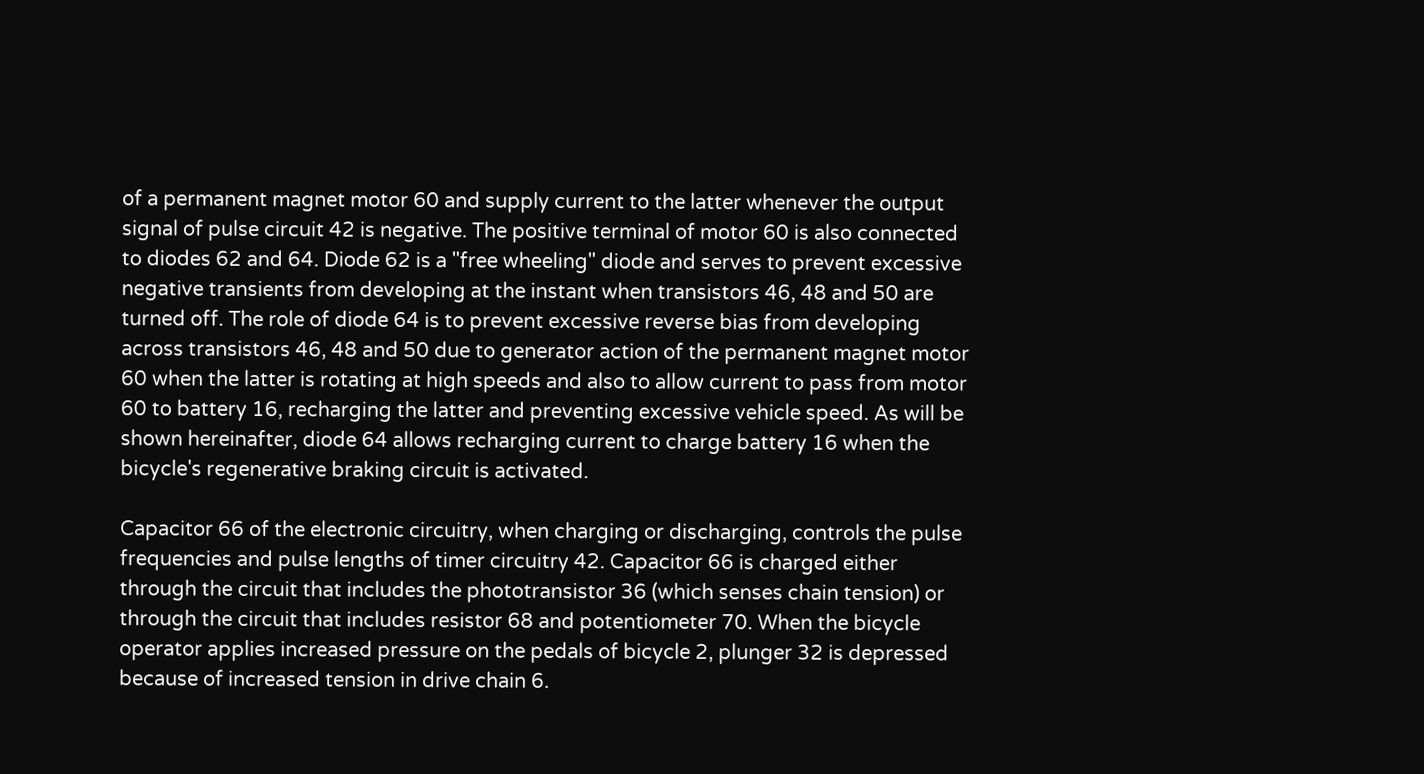of a permanent magnet motor 60 and supply current to the latter whenever the output signal of pulse circuit 42 is negative. The positive terminal of motor 60 is also connected to diodes 62 and 64. Diode 62 is a "free wheeling" diode and serves to prevent excessive negative transients from developing at the instant when transistors 46, 48 and 50 are turned off. The role of diode 64 is to prevent excessive reverse bias from developing across transistors 46, 48 and 50 due to generator action of the permanent magnet motor 60 when the latter is rotating at high speeds and also to allow current to pass from motor 60 to battery 16, recharging the latter and preventing excessive vehicle speed. As will be shown hereinafter, diode 64 allows recharging current to charge battery 16 when the bicycle's regenerative braking circuit is activated.

Capacitor 66 of the electronic circuitry, when charging or discharging, controls the pulse frequencies and pulse lengths of timer circuitry 42. Capacitor 66 is charged either through the circuit that includes the phototransistor 36 (which senses chain tension) or through the circuit that includes resistor 68 and potentiometer 70. When the bicycle operator applies increased pressure on the pedals of bicycle 2, plunger 32 is depressed because of increased tension in drive chain 6.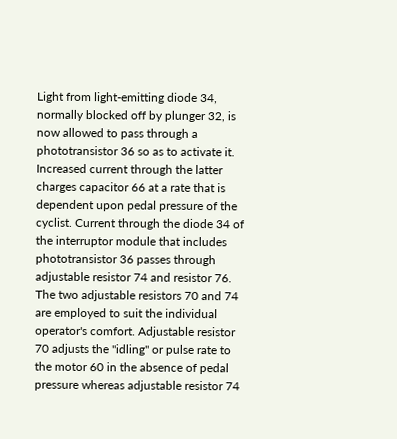Light from light-emitting diode 34, normally blocked off by plunger 32, is now allowed to pass through a phototransistor 36 so as to activate it. Increased current through the latter charges capacitor 66 at a rate that is dependent upon pedal pressure of the cyclist. Current through the diode 34 of the interruptor module that includes phototransistor 36 passes through adjustable resistor 74 and resistor 76. The two adjustable resistors 70 and 74 are employed to suit the individual operator's comfort. Adjustable resistor 70 adjusts the "idling" or pulse rate to the motor 60 in the absence of pedal pressure whereas adjustable resistor 74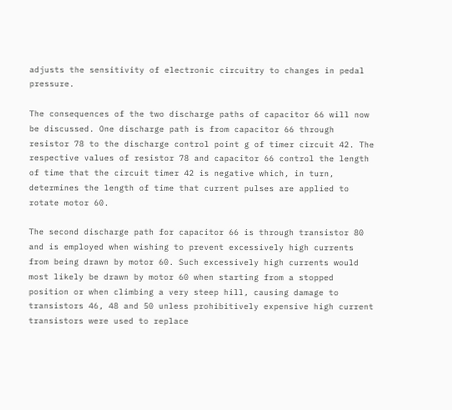adjusts the sensitivity of electronic circuitry to changes in pedal pressure.

The consequences of the two discharge paths of capacitor 66 will now be discussed. One discharge path is from capacitor 66 through resistor 78 to the discharge control point g of timer circuit 42. The respective values of resistor 78 and capacitor 66 control the length of time that the circuit timer 42 is negative which, in turn, determines the length of time that current pulses are applied to rotate motor 60.

The second discharge path for capacitor 66 is through transistor 80 and is employed when wishing to prevent excessively high currents from being drawn by motor 60. Such excessively high currents would most likely be drawn by motor 60 when starting from a stopped position or when climbing a very steep hill, causing damage to transistors 46, 48 and 50 unless prohibitively expensive high current transistors were used to replace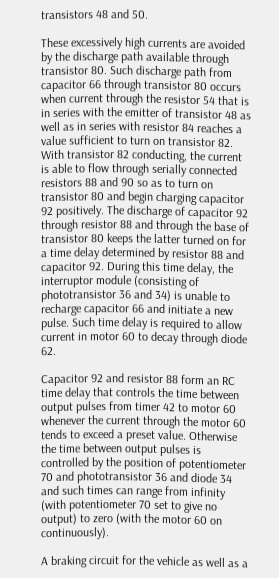transistors 48 and 50.

These excessively high currents are avoided by the discharge path available through transistor 80. Such discharge path from capacitor 66 through transistor 80 occurs when current through the resistor 54 that is in series with the emitter of transistor 48 as well as in series with resistor 84 reaches a value sufficient to turn on transistor 82. With transistor 82 conducting, the current is able to flow through serially connected resistors 88 and 90 so as to turn on transistor 80 and begin charging capacitor 92 positively. The discharge of capacitor 92 through resistor 88 and through the base of transistor 80 keeps the latter turned on for a time delay determined by resistor 88 and capacitor 92. During this time delay, the interruptor module (consisting of phototransistor 36 and 34) is unable to recharge capacitor 66 and initiate a new pulse. Such time delay is required to allow current in motor 60 to decay through diode 62.

Capacitor 92 and resistor 88 form an RC time delay that controls the time between output pulses from timer 42 to motor 60 whenever the current through the motor 60 tends to exceed a preset value. Otherwise the time between output pulses is controlled by the position of potentiometer 70 and phototransistor 36 and diode 34 and such times can range from infinity (with potentiometer 70 set to give no output) to zero (with the motor 60 on continuously).

A braking circuit for the vehicle as well as a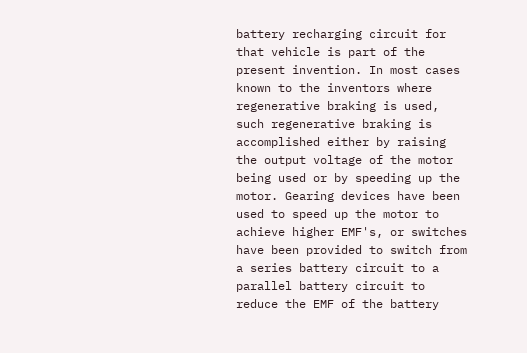battery recharging circuit for that vehicle is part of the present invention. In most cases known to the inventors where regenerative braking is used, such regenerative braking is accomplished either by raising the output voltage of the motor being used or by speeding up the motor. Gearing devices have been used to speed up the motor to achieve higher EMF's, or switches have been provided to switch from a series battery circuit to a parallel battery circuit to reduce the EMF of the battery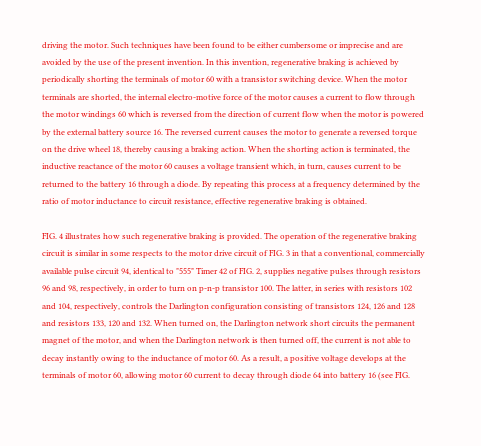driving the motor. Such techniques have been found to be either cumbersome or imprecise and are avoided by the use of the present invention. In this invention, regenerative braking is achieved by periodically shorting the terminals of motor 60 with a transistor switching device. When the motor terminals are shorted, the internal electro-motive force of the motor causes a current to flow through the motor windings 60 which is reversed from the direction of current flow when the motor is powered by the external battery source 16. The reversed current causes the motor to generate a reversed torque on the drive wheel 18, thereby causing a braking action. When the shorting action is terminated, the inductive reactance of the motor 60 causes a voltage transient which, in turn, causes current to be returned to the battery 16 through a diode. By repeating this process at a frequency determined by the ratio of motor inductance to circuit resistance, effective regenerative braking is obtained.

FIG. 4 illustrates how such regenerative braking is provided. The operation of the regenerative braking circuit is similar in some respects to the motor drive circuit of FIG. 3 in that a conventional, commercially available pulse circuit 94, identical to "555" Timer 42 of FIG. 2, supplies negative pulses through resistors 96 and 98, respectively, in order to turn on p-n-p transistor 100. The latter, in series with resistors 102 and 104, respectively, controls the Darlington configuration consisting of transistors 124, 126 and 128 and resistors 133, 120 and 132. When turned on, the Darlington network short circuits the permanent magnet of the motor, and when the Darlington network is then turned off, the current is not able to decay instantly owing to the inductance of motor 60. As a result, a positive voltage develops at the terminals of motor 60, allowing motor 60 current to decay through diode 64 into battery 16 (see FIG.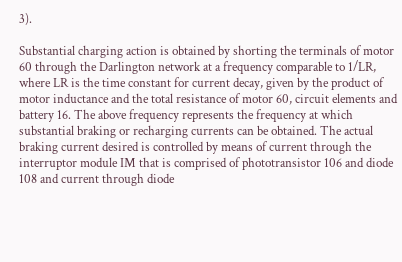3).

Substantial charging action is obtained by shorting the terminals of motor 60 through the Darlington network at a frequency comparable to 1/LR, where LR is the time constant for current decay, given by the product of motor inductance and the total resistance of motor 60, circuit elements and battery 16. The above frequency represents the frequency at which substantial braking or recharging currents can be obtained. The actual braking current desired is controlled by means of current through the interruptor module IM that is comprised of phototransistor 106 and diode 108 and current through diode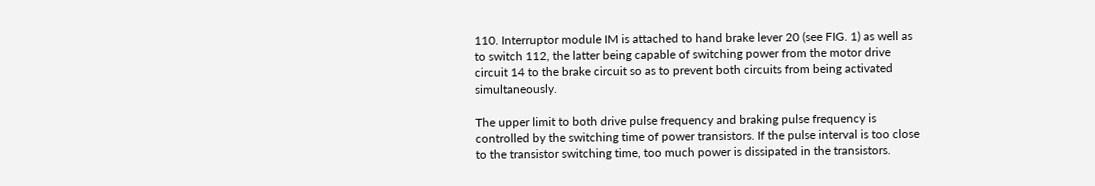110. Interruptor module IM is attached to hand brake lever 20 (see FIG. 1) as well as to switch 112, the latter being capable of switching power from the motor drive circuit 14 to the brake circuit so as to prevent both circuits from being activated simultaneously.

The upper limit to both drive pulse frequency and braking pulse frequency is controlled by the switching time of power transistors. If the pulse interval is too close to the transistor switching time, too much power is dissipated in the transistors.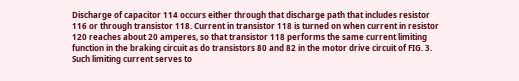Discharge of capacitor 114 occurs either through that discharge path that includes resistor 116 or through transistor 118. Current in transistor 118 is turned on when current in resistor 120 reaches about 20 amperes, so that transistor 118 performs the same current limiting function in the braking circuit as do transistors 80 and 82 in the motor drive circuit of FIG. 3. Such limiting current serves to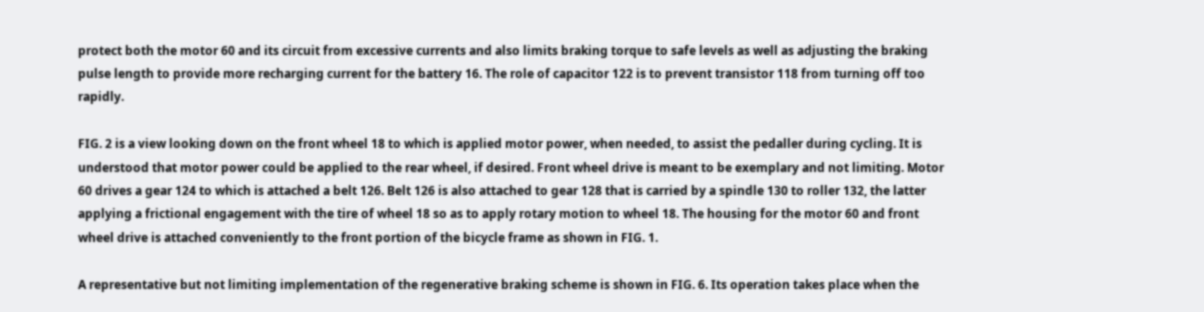protect both the motor 60 and its circuit from excessive currents and also limits braking torque to safe levels as well as adjusting the braking pulse length to provide more recharging current for the battery 16. The role of capacitor 122 is to prevent transistor 118 from turning off too rapidly.

FIG. 2 is a view looking down on the front wheel 18 to which is applied motor power, when needed, to assist the pedaller during cycling. It is understood that motor power could be applied to the rear wheel, if desired. Front wheel drive is meant to be exemplary and not limiting. Motor 60 drives a gear 124 to which is attached a belt 126. Belt 126 is also attached to gear 128 that is carried by a spindle 130 to roller 132, the latter applying a frictional engagement with the tire of wheel 18 so as to apply rotary motion to wheel 18. The housing for the motor 60 and front wheel drive is attached conveniently to the front portion of the bicycle frame as shown in FIG. 1.

A representative but not limiting implementation of the regenerative braking scheme is shown in FIG. 6. Its operation takes place when the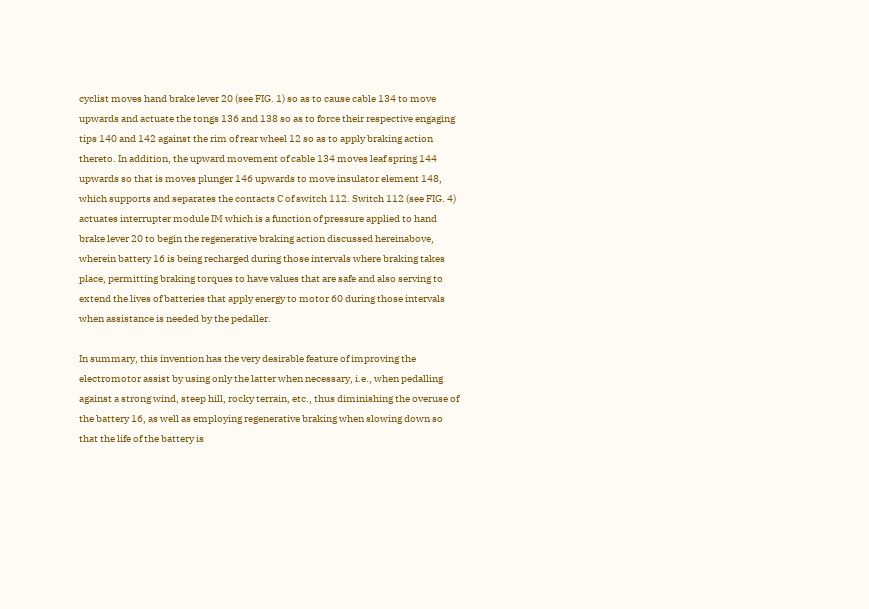cyclist moves hand brake lever 20 (see FIG. 1) so as to cause cable 134 to move upwards and actuate the tongs 136 and 138 so as to force their respective engaging tips 140 and 142 against the rim of rear wheel 12 so as to apply braking action thereto. In addition, the upward movement of cable 134 moves leaf spring 144 upwards so that is moves plunger 146 upwards to move insulator element 148, which supports and separates the contacts C of switch 112. Switch 112 (see FIG. 4) actuates interrupter module IM which is a function of pressure applied to hand brake lever 20 to begin the regenerative braking action discussed hereinabove, wherein battery 16 is being recharged during those intervals where braking takes place, permitting braking torques to have values that are safe and also serving to extend the lives of batteries that apply energy to motor 60 during those intervals when assistance is needed by the pedaller.

In summary, this invention has the very desirable feature of improving the electromotor assist by using only the latter when necessary, i.e., when pedalling against a strong wind, steep hill, rocky terrain, etc., thus diminishing the overuse of the battery 16, as well as employing regenerative braking when slowing down so that the life of the battery is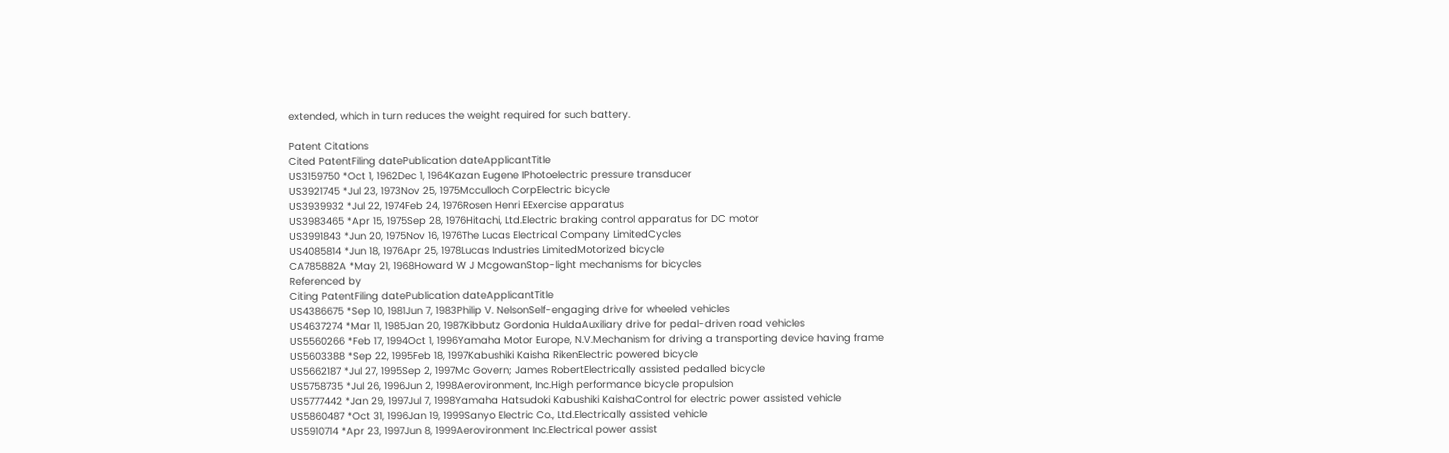extended, which in turn reduces the weight required for such battery.

Patent Citations
Cited PatentFiling datePublication dateApplicantTitle
US3159750 *Oct 1, 1962Dec 1, 1964Kazan Eugene IPhotoelectric pressure transducer
US3921745 *Jul 23, 1973Nov 25, 1975Mcculloch CorpElectric bicycle
US3939932 *Jul 22, 1974Feb 24, 1976Rosen Henri EExercise apparatus
US3983465 *Apr 15, 1975Sep 28, 1976Hitachi, Ltd.Electric braking control apparatus for DC motor
US3991843 *Jun 20, 1975Nov 16, 1976The Lucas Electrical Company LimitedCycles
US4085814 *Jun 18, 1976Apr 25, 1978Lucas Industries LimitedMotorized bicycle
CA785882A *May 21, 1968Howard W J McgowanStop-light mechanisms for bicycles
Referenced by
Citing PatentFiling datePublication dateApplicantTitle
US4386675 *Sep 10, 1981Jun 7, 1983Philip V. NelsonSelf-engaging drive for wheeled vehicles
US4637274 *Mar 11, 1985Jan 20, 1987Kibbutz Gordonia HuldaAuxiliary drive for pedal-driven road vehicles
US5560266 *Feb 17, 1994Oct 1, 1996Yamaha Motor Europe, N.V.Mechanism for driving a transporting device having frame
US5603388 *Sep 22, 1995Feb 18, 1997Kabushiki Kaisha RikenElectric powered bicycle
US5662187 *Jul 27, 1995Sep 2, 1997Mc Govern; James RobertElectrically assisted pedalled bicycle
US5758735 *Jul 26, 1996Jun 2, 1998Aerovironment, Inc.High performance bicycle propulsion
US5777442 *Jan 29, 1997Jul 7, 1998Yamaha Hatsudoki Kabushiki KaishaControl for electric power assisted vehicle
US5860487 *Oct 31, 1996Jan 19, 1999Sanyo Electric Co., Ltd.Electrically assisted vehicle
US5910714 *Apr 23, 1997Jun 8, 1999Aerovironment Inc.Electrical power assist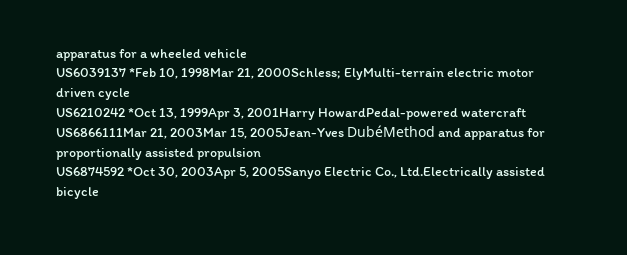apparatus for a wheeled vehicle
US6039137 *Feb 10, 1998Mar 21, 2000Schless; ElyMulti-terrain electric motor driven cycle
US6210242 *Oct 13, 1999Apr 3, 2001Harry HowardPedal-powered watercraft
US6866111Mar 21, 2003Mar 15, 2005Jean-Yves DubéMethod and apparatus for proportionally assisted propulsion
US6874592 *Oct 30, 2003Apr 5, 2005Sanyo Electric Co., Ltd.Electrically assisted bicycle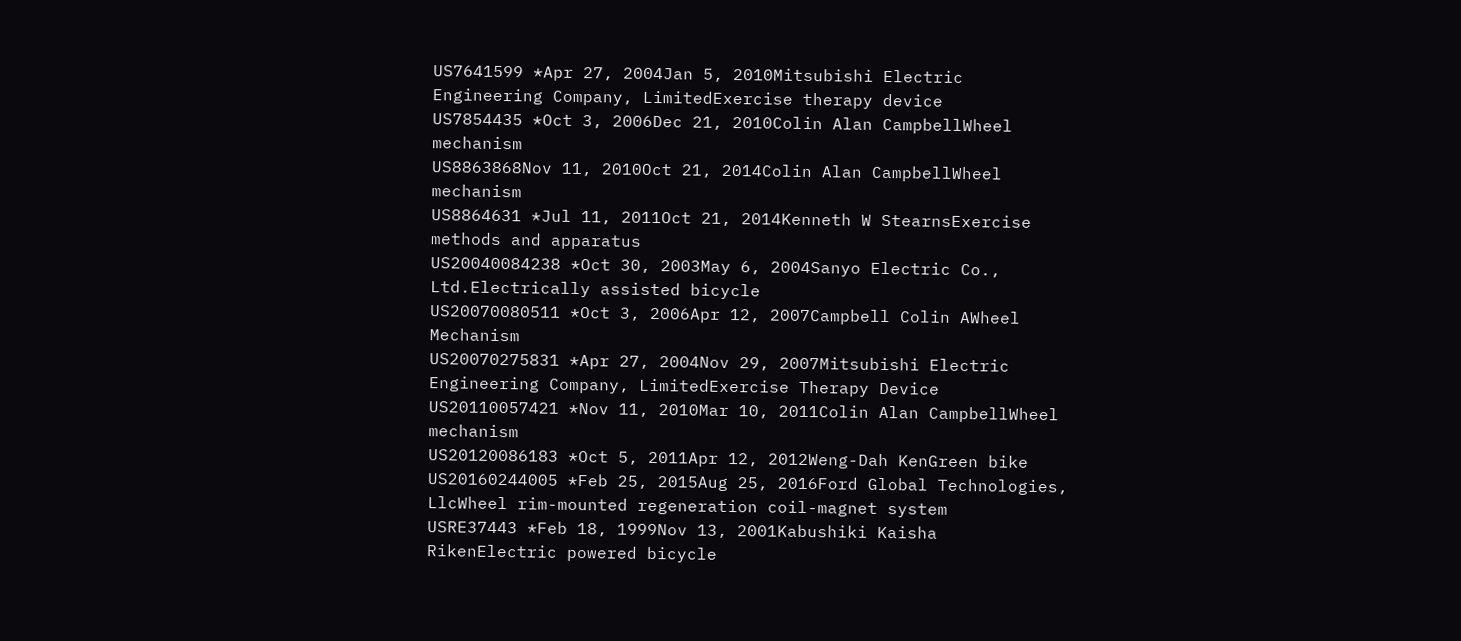US7641599 *Apr 27, 2004Jan 5, 2010Mitsubishi Electric Engineering Company, LimitedExercise therapy device
US7854435 *Oct 3, 2006Dec 21, 2010Colin Alan CampbellWheel mechanism
US8863868Nov 11, 2010Oct 21, 2014Colin Alan CampbellWheel mechanism
US8864631 *Jul 11, 2011Oct 21, 2014Kenneth W StearnsExercise methods and apparatus
US20040084238 *Oct 30, 2003May 6, 2004Sanyo Electric Co., Ltd.Electrically assisted bicycle
US20070080511 *Oct 3, 2006Apr 12, 2007Campbell Colin AWheel Mechanism
US20070275831 *Apr 27, 2004Nov 29, 2007Mitsubishi Electric Engineering Company, LimitedExercise Therapy Device
US20110057421 *Nov 11, 2010Mar 10, 2011Colin Alan CampbellWheel mechanism
US20120086183 *Oct 5, 2011Apr 12, 2012Weng-Dah KenGreen bike
US20160244005 *Feb 25, 2015Aug 25, 2016Ford Global Technologies, LlcWheel rim-mounted regeneration coil-magnet system
USRE37443 *Feb 18, 1999Nov 13, 2001Kabushiki Kaisha RikenElectric powered bicycle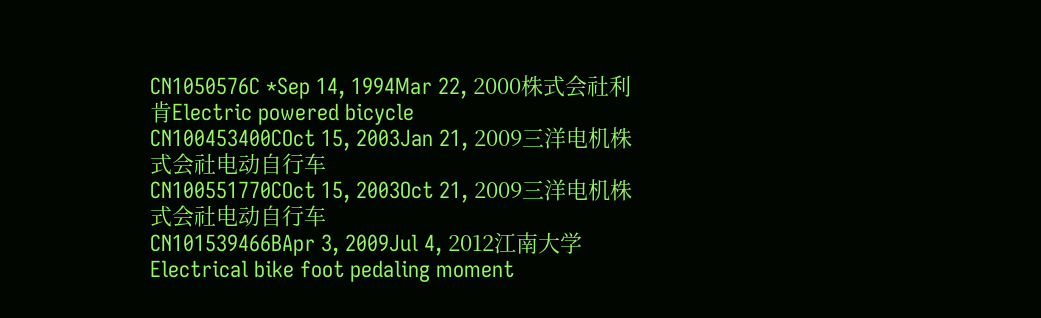CN1050576C *Sep 14, 1994Mar 22, 2000株式会社利肯Electric powered bicycle
CN100453400COct 15, 2003Jan 21, 2009三洋电机株式会社电动自行车
CN100551770COct 15, 2003Oct 21, 2009三洋电机株式会社电动自行车
CN101539466BApr 3, 2009Jul 4, 2012江南大学Electrical bike foot pedaling moment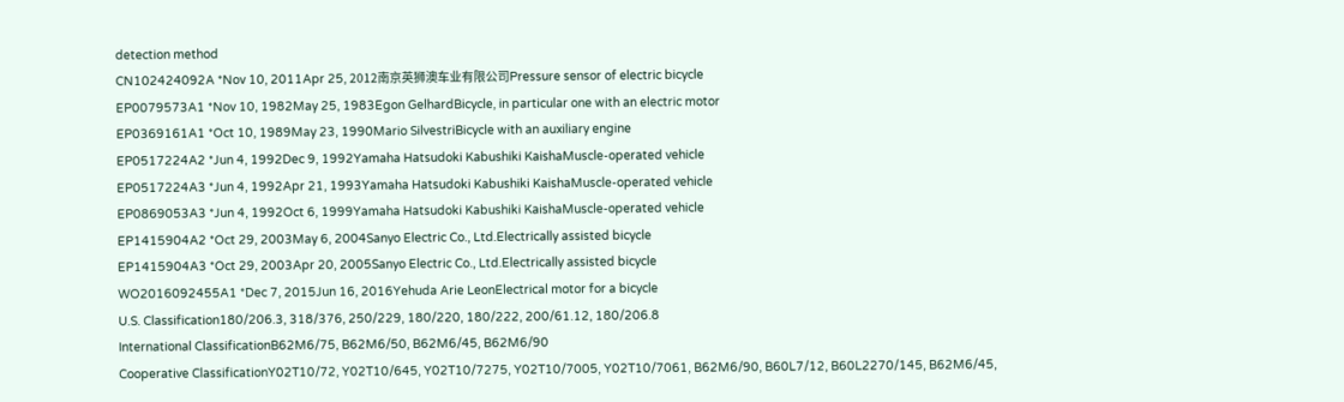detection method
CN102424092A *Nov 10, 2011Apr 25, 2012南京英狮澳车业有限公司Pressure sensor of electric bicycle
EP0079573A1 *Nov 10, 1982May 25, 1983Egon GelhardBicycle, in particular one with an electric motor
EP0369161A1 *Oct 10, 1989May 23, 1990Mario SilvestriBicycle with an auxiliary engine
EP0517224A2 *Jun 4, 1992Dec 9, 1992Yamaha Hatsudoki Kabushiki KaishaMuscle-operated vehicle
EP0517224A3 *Jun 4, 1992Apr 21, 1993Yamaha Hatsudoki Kabushiki KaishaMuscle-operated vehicle
EP0869053A3 *Jun 4, 1992Oct 6, 1999Yamaha Hatsudoki Kabushiki KaishaMuscle-operated vehicle
EP1415904A2 *Oct 29, 2003May 6, 2004Sanyo Electric Co., Ltd.Electrically assisted bicycle
EP1415904A3 *Oct 29, 2003Apr 20, 2005Sanyo Electric Co., Ltd.Electrically assisted bicycle
WO2016092455A1 *Dec 7, 2015Jun 16, 2016Yehuda Arie LeonElectrical motor for a bicycle
U.S. Classification180/206.3, 318/376, 250/229, 180/220, 180/222, 200/61.12, 180/206.8
International ClassificationB62M6/75, B62M6/50, B62M6/45, B62M6/90
Cooperative ClassificationY02T10/72, Y02T10/645, Y02T10/7275, Y02T10/7005, Y02T10/7061, B62M6/90, B60L7/12, B60L2270/145, B62M6/45,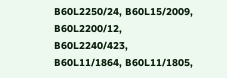B60L2250/24, B60L15/2009, B60L2200/12, B60L2240/423, B60L11/1864, B60L11/1805,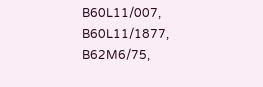B60L11/007, B60L11/1877, B62M6/75,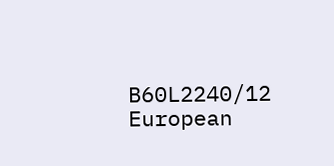B60L2240/12
European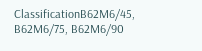ClassificationB62M6/45, B62M6/75, B62M6/90